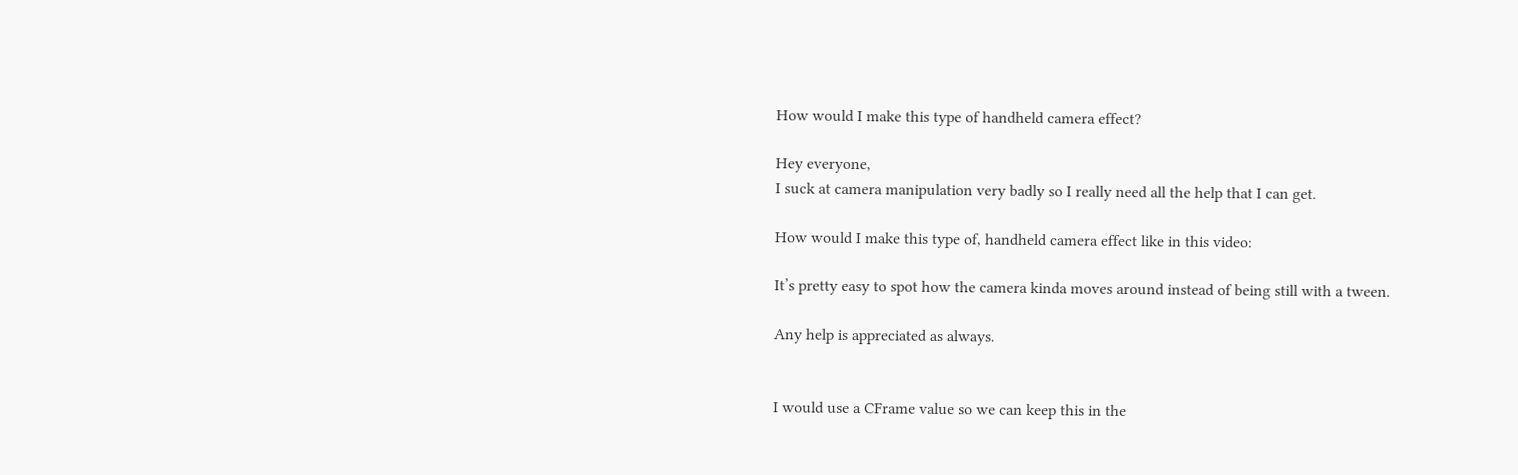How would I make this type of handheld camera effect?

Hey everyone,
I suck at camera manipulation very badly so I really need all the help that I can get.

How would I make this type of, handheld camera effect like in this video:

It’s pretty easy to spot how the camera kinda moves around instead of being still with a tween.

Any help is appreciated as always.


I would use a CFrame value so we can keep this in the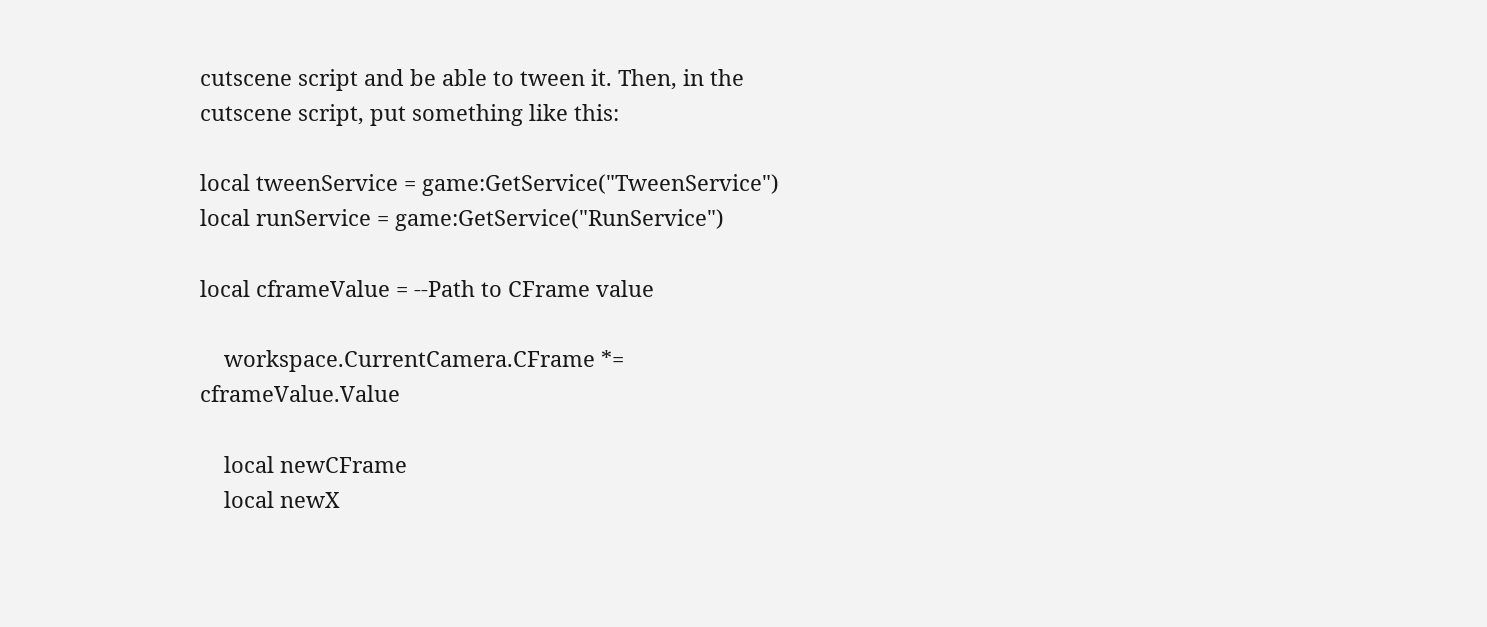cutscene script and be able to tween it. Then, in the cutscene script, put something like this:

local tweenService = game:GetService("TweenService")
local runService = game:GetService("RunService")

local cframeValue = --Path to CFrame value

    workspace.CurrentCamera.CFrame *= cframeValue.Value

    local newCFrame
    local newX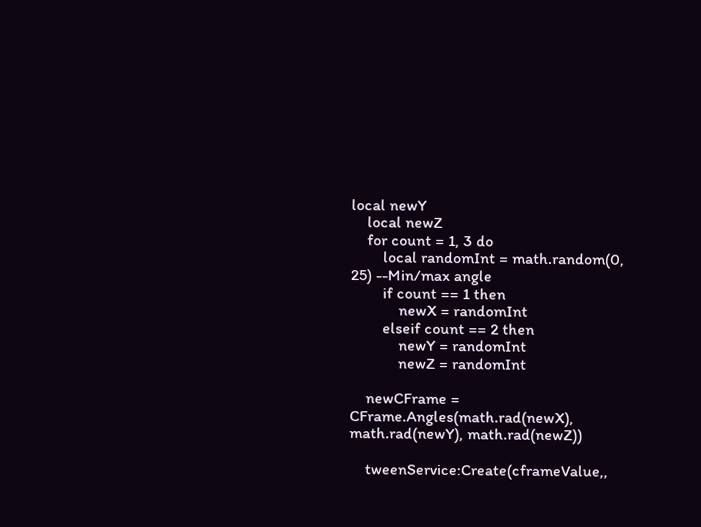local newY
    local newZ
    for count = 1, 3 do
        local randomInt = math.random(0, 25) --Min/max angle
        if count == 1 then
            newX = randomInt
        elseif count == 2 then
            newY = randomInt
            newZ = randomInt

    newCFrame = CFrame.Angles(math.rad(newX), math.rad(newY), math.rad(newZ))

    tweenService:Create(cframeValue,,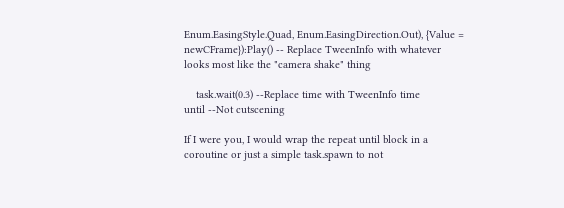Enum.EasingStyle.Quad, Enum.EasingDirection.Out), {Value = newCFrame}):Play() -- Replace TweenInfo with whatever looks most like the "camera shake" thing

    task.wait(0.3) --Replace time with TweenInfo time
until --Not cutscening

If I were you, I would wrap the repeat until block in a coroutine or just a simple task.spawn to not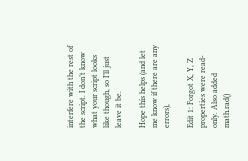interfere with the rest of the script. I don’t know what your script looks like though, so I’ll just leave it be.

Hope this helps (and let me know if there are any errors),

Edit 1: Forgot X, Y, Z properties were read-only. Also added math.rad()